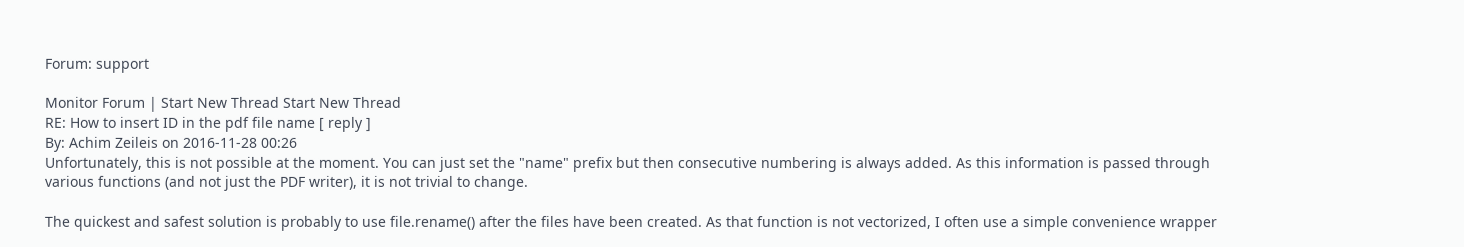Forum: support

Monitor Forum | Start New Thread Start New Thread
RE: How to insert ID in the pdf file name [ reply ]
By: Achim Zeileis on 2016-11-28 00:26
Unfortunately, this is not possible at the moment. You can just set the "name" prefix but then consecutive numbering is always added. As this information is passed through various functions (and not just the PDF writer), it is not trivial to change.

The quickest and safest solution is probably to use file.rename() after the files have been created. As that function is not vectorized, I often use a simple convenience wrapper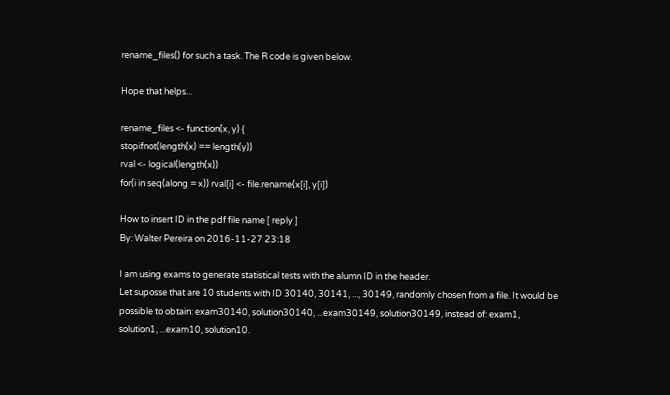rename_files() for such a task. The R code is given below.

Hope that helps...

rename_files <- function(x, y) {
stopifnot(length(x) == length(y))
rval <- logical(length(x))
for(i in seq(along = x)) rval[i] <- file.rename(x[i], y[i])

How to insert ID in the pdf file name [ reply ]
By: Walter Pereira on 2016-11-27 23:18

I am using exams to generate statistical tests with the alumn ID in the header.
Let suposse that are 10 students with ID 30140, 30141, ..., 30149, randomly chosen from a file. It would be possible to obtain: exam30140, solution30140, ...exam30149, solution30149, instead of: exam1, solution1, ...exam10, solution10.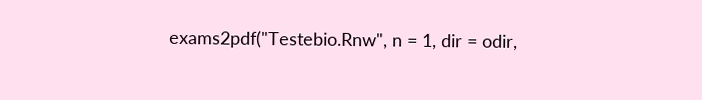exams2pdf("Testebio.Rnw", n = 1, dir = odir,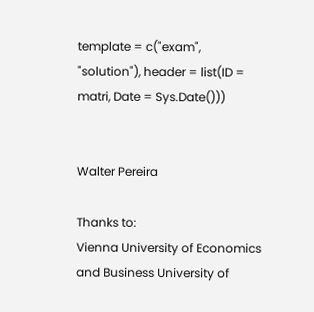template = c("exam", "solution"), header = list(ID = matri, Date = Sys.Date()))


Walter Pereira

Thanks to:
Vienna University of Economics and Business University of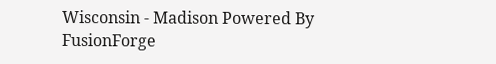Wisconsin - Madison Powered By FusionForge